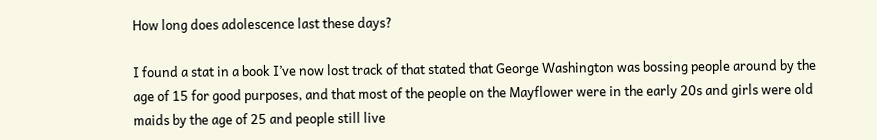How long does adolescence last these days?

I found a stat in a book I’ve now lost track of that stated that George Washington was bossing people around by the age of 15 for good purposes, and that most of the people on the Mayflower were in the early 20s and girls were old maids by the age of 25 and people still live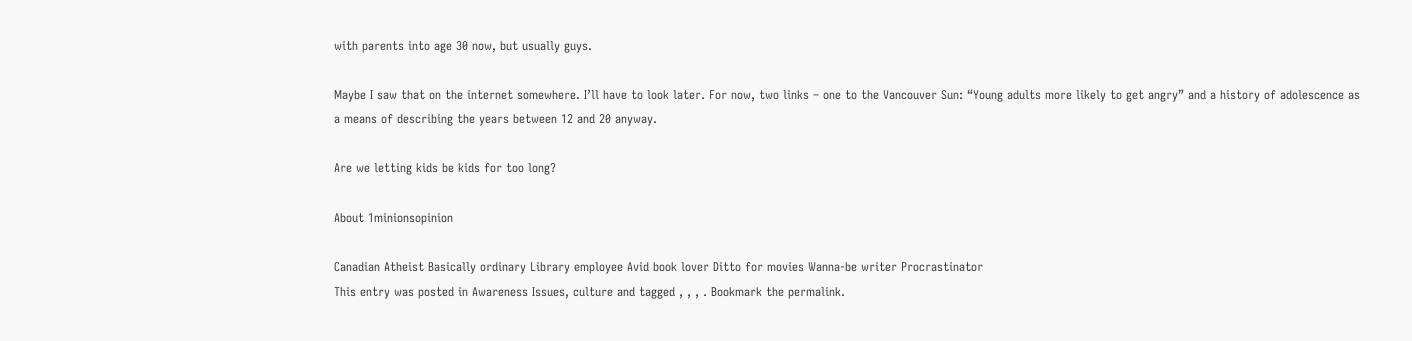with parents into age 30 now, but usually guys.

Maybe I saw that on the internet somewhere. I’ll have to look later. For now, two links – one to the Vancouver Sun: “Young adults more likely to get angry” and a history of adolescence as a means of describing the years between 12 and 20 anyway.

Are we letting kids be kids for too long?

About 1minionsopinion

Canadian Atheist Basically ordinary Library employee Avid book lover Ditto for movies Wanna-be writer Procrastinator
This entry was posted in Awareness Issues, culture and tagged , , , . Bookmark the permalink.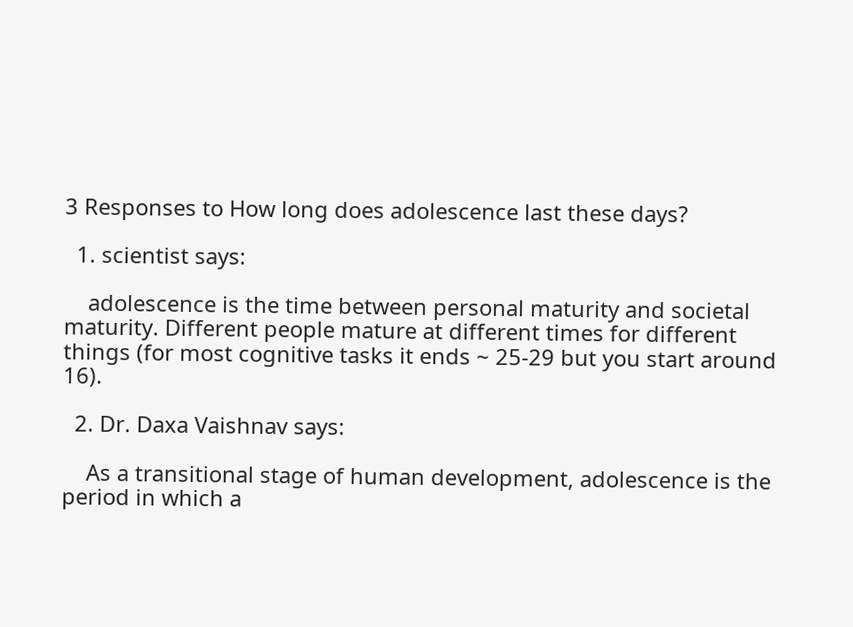3 Responses to How long does adolescence last these days?

  1. scientist says:

    adolescence is the time between personal maturity and societal maturity. Different people mature at different times for different things (for most cognitive tasks it ends ~ 25-29 but you start around 16).

  2. Dr. Daxa Vaishnav says:

    As a transitional stage of human development, adolescence is the period in which a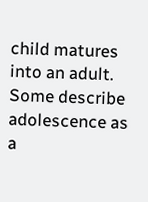child matures into an adult. Some describe adolescence as a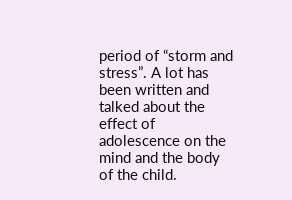period of “storm and stress”. A lot has been written and talked about the effect of adolescence on the mind and the body of the child.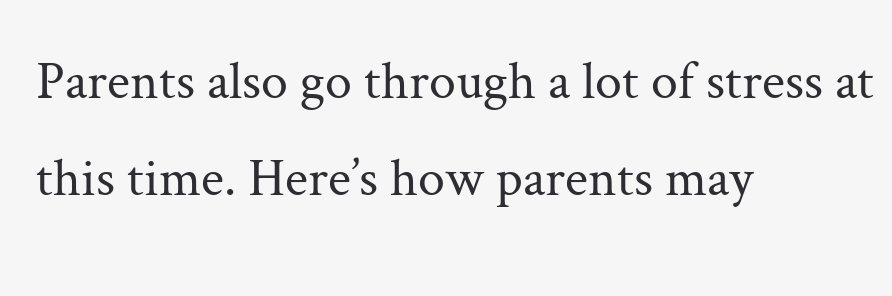Parents also go through a lot of stress at this time. Here’s how parents may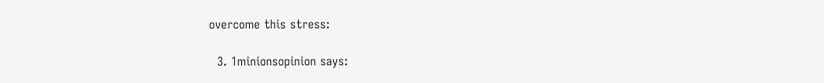overcome this stress:

  3. 1minionsopinion says: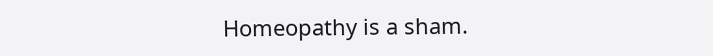Homeopathy is a sham.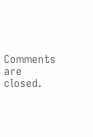Comments are closed.